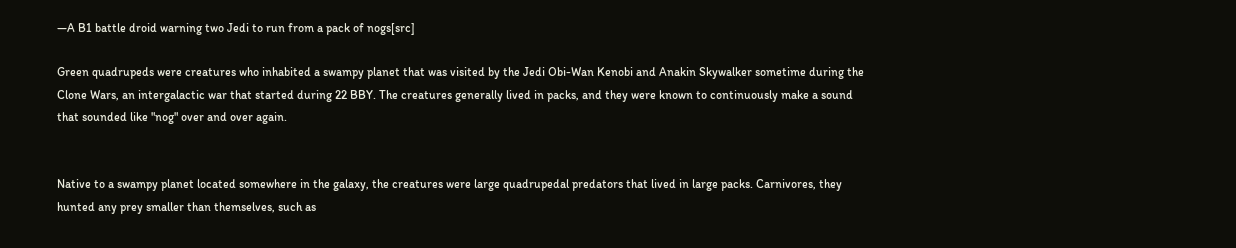―A B1 battle droid warning two Jedi to run from a pack of nogs[src]

Green quadrupeds were creatures who inhabited a swampy planet that was visited by the Jedi Obi-Wan Kenobi and Anakin Skywalker sometime during the Clone Wars, an intergalactic war that started during 22 BBY. The creatures generally lived in packs, and they were known to continuously make a sound that sounded like "nog" over and over again.


Native to a swampy planet located somewhere in the galaxy, the creatures were large quadrupedal predators that lived in large packs. Carnivores, they hunted any prey smaller than themselves, such as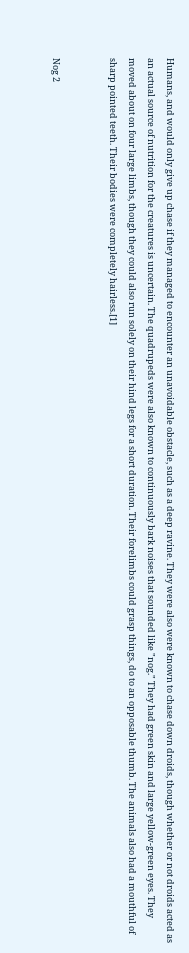Humans, and would only give up chase if they managed to encounter an unavoidable obstacle, such as a deep ravine. They were also were known to chase down droids, though whether or not droids acted as an actual source of nutrition for the creatures is uncertain. The quadrupeds were also known to continuously bark noises that sounded like "nog." They had green skin and large yellow-green eyes. They moved about on four large limbs, though they could also run solely on their hind legs for a short duration. Their forelimbs could grasp things, do to an opposable thumb. The animals also had a mouthful of sharp pointed teeth. Their bodies were completely hairless.[1]


Nog 2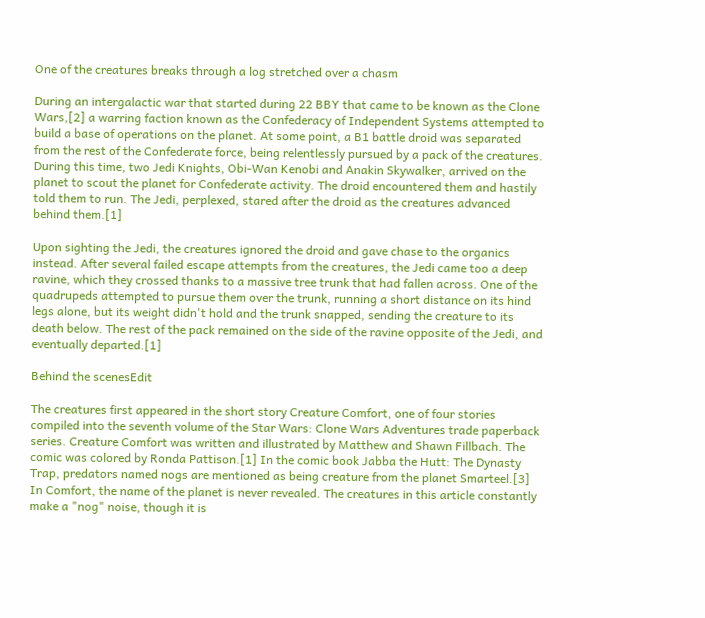One of the creatures breaks through a log stretched over a chasm

During an intergalactic war that started during 22 BBY that came to be known as the Clone Wars,[2] a warring faction known as the Confederacy of Independent Systems attempted to build a base of operations on the planet. At some point, a B1 battle droid was separated from the rest of the Confederate force, being relentlessly pursued by a pack of the creatures. During this time, two Jedi Knights, Obi-Wan Kenobi and Anakin Skywalker, arrived on the planet to scout the planet for Confederate activity. The droid encountered them and hastily told them to run. The Jedi, perplexed, stared after the droid as the creatures advanced behind them.[1]

Upon sighting the Jedi, the creatures ignored the droid and gave chase to the organics instead. After several failed escape attempts from the creatures, the Jedi came too a deep ravine, which they crossed thanks to a massive tree trunk that had fallen across. One of the quadrupeds attempted to pursue them over the trunk, running a short distance on its hind legs alone, but its weight didn't hold and the trunk snapped, sending the creature to its death below. The rest of the pack remained on the side of the ravine opposite of the Jedi, and eventually departed.[1]

Behind the scenesEdit

The creatures first appeared in the short story Creature Comfort, one of four stories compiled into the seventh volume of the Star Wars: Clone Wars Adventures trade paperback series. Creature Comfort was written and illustrated by Matthew and Shawn Fillbach. The comic was colored by Ronda Pattison.[1] In the comic book Jabba the Hutt: The Dynasty Trap, predators named nogs are mentioned as being creature from the planet Smarteel.[3] In Comfort, the name of the planet is never revealed. The creatures in this article constantly make a "nog" noise, though it is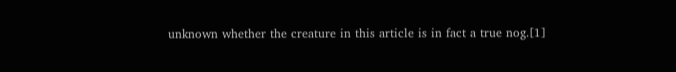unknown whether the creature in this article is in fact a true nog.[1]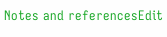Notes and referencesEdit